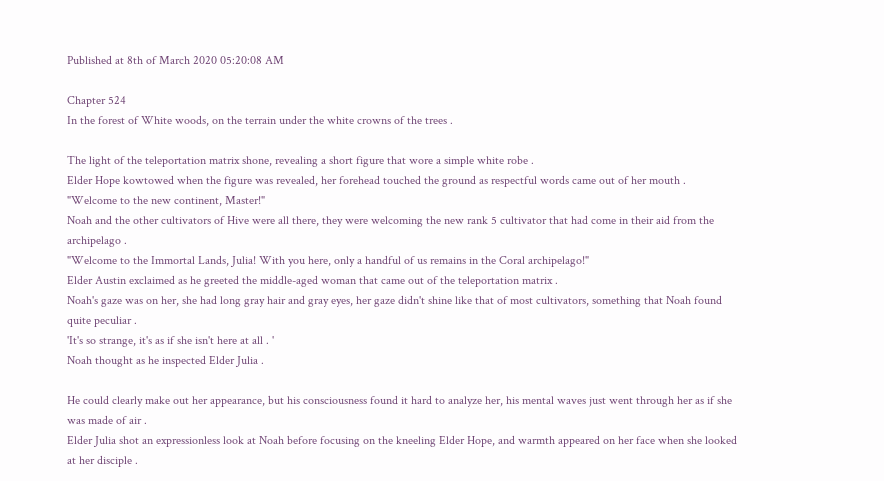Published at 8th of March 2020 05:20:08 AM

Chapter 524
In the forest of White woods, on the terrain under the white crowns of the trees .

The light of the teleportation matrix shone, revealing a short figure that wore a simple white robe .
Elder Hope kowtowed when the figure was revealed, her forehead touched the ground as respectful words came out of her mouth .
"Welcome to the new continent, Master!"
Noah and the other cultivators of Hive were all there, they were welcoming the new rank 5 cultivator that had come in their aid from the archipelago .
"Welcome to the Immortal Lands, Julia! With you here, only a handful of us remains in the Coral archipelago!"
Elder Austin exclaimed as he greeted the middle-aged woman that came out of the teleportation matrix .
Noah's gaze was on her, she had long gray hair and gray eyes, her gaze didn't shine like that of most cultivators, something that Noah found quite peculiar .
'It's so strange, it's as if she isn't here at all . '
Noah thought as he inspected Elder Julia .

He could clearly make out her appearance, but his consciousness found it hard to analyze her, his mental waves just went through her as if she was made of air .
Elder Julia shot an expressionless look at Noah before focusing on the kneeling Elder Hope, and warmth appeared on her face when she looked at her disciple .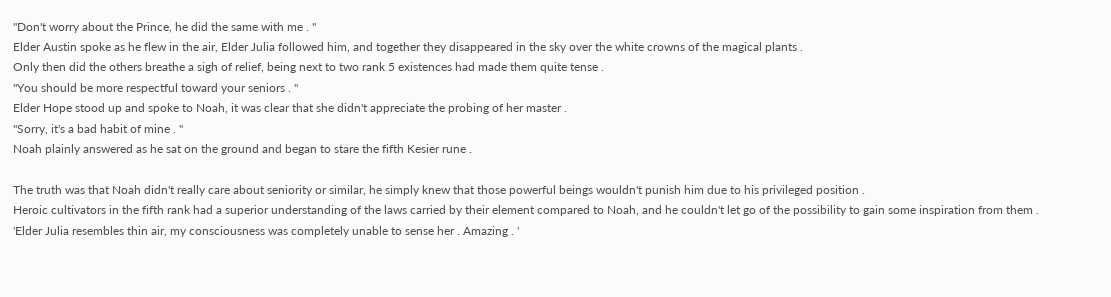"Don't worry about the Prince, he did the same with me . "
Elder Austin spoke as he flew in the air, Elder Julia followed him, and together they disappeared in the sky over the white crowns of the magical plants .
Only then did the others breathe a sigh of relief, being next to two rank 5 existences had made them quite tense .
"You should be more respectful toward your seniors . "
Elder Hope stood up and spoke to Noah, it was clear that she didn't appreciate the probing of her master .
"Sorry, it's a bad habit of mine . "
Noah plainly answered as he sat on the ground and began to stare the fifth Kesier rune .

The truth was that Noah didn't really care about seniority or similar, he simply knew that those powerful beings wouldn't punish him due to his privileged position .
Heroic cultivators in the fifth rank had a superior understanding of the laws carried by their element compared to Noah, and he couldn't let go of the possibility to gain some inspiration from them .
'Elder Julia resembles thin air, my consciousness was completely unable to sense her . Amazing . '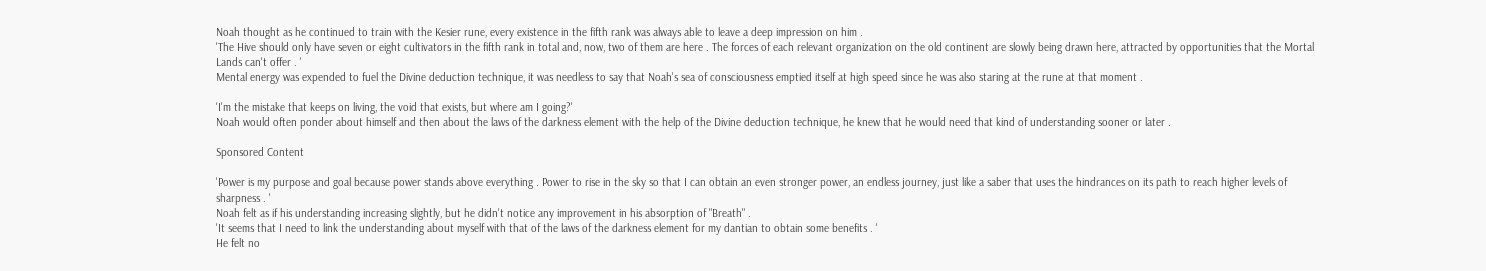Noah thought as he continued to train with the Kesier rune, every existence in the fifth rank was always able to leave a deep impression on him .
'The Hive should only have seven or eight cultivators in the fifth rank in total and, now, two of them are here . The forces of each relevant organization on the old continent are slowly being drawn here, attracted by opportunities that the Mortal Lands can't offer . '
Mental energy was expended to fuel the Divine deduction technique, it was needless to say that Noah's sea of consciousness emptied itself at high speed since he was also staring at the rune at that moment .

'I'm the mistake that keeps on living, the void that exists, but where am I going?'
Noah would often ponder about himself and then about the laws of the darkness element with the help of the Divine deduction technique, he knew that he would need that kind of understanding sooner or later .

Sponsored Content

'Power is my purpose and goal because power stands above everything . Power to rise in the sky so that I can obtain an even stronger power, an endless journey, just like a saber that uses the hindrances on its path to reach higher levels of sharpness . '
Noah felt as if his understanding increasing slightly, but he didn't notice any improvement in his absorption of "Breath" .
'It seems that I need to link the understanding about myself with that of the laws of the darkness element for my dantian to obtain some benefits . '
He felt no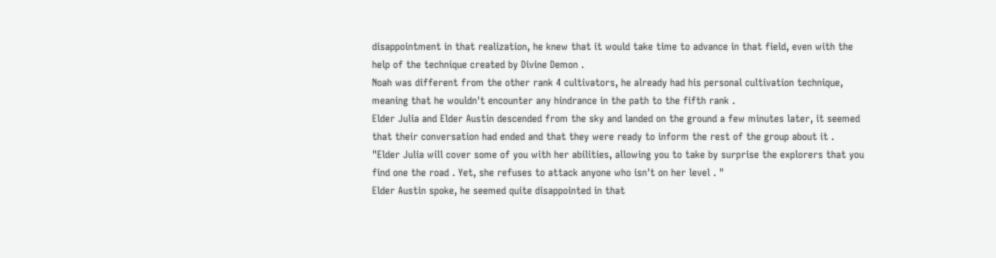disappointment in that realization, he knew that it would take time to advance in that field, even with the help of the technique created by Divine Demon .
Noah was different from the other rank 4 cultivators, he already had his personal cultivation technique, meaning that he wouldn't encounter any hindrance in the path to the fifth rank .
Elder Julia and Elder Austin descended from the sky and landed on the ground a few minutes later, it seemed that their conversation had ended and that they were ready to inform the rest of the group about it .
"Elder Julia will cover some of you with her abilities, allowing you to take by surprise the explorers that you find one the road . Yet, she refuses to attack anyone who isn't on her level . "
Elder Austin spoke, he seemed quite disappointed in that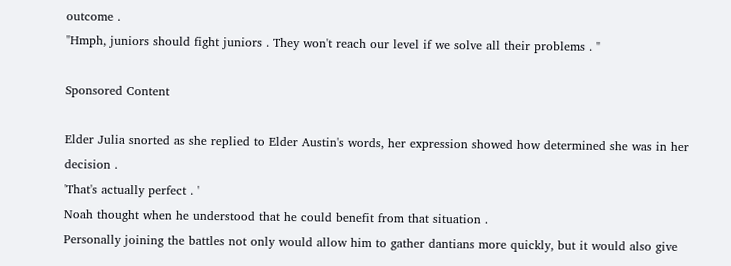outcome .
"Hmph, juniors should fight juniors . They won't reach our level if we solve all their problems . "

Sponsored Content

Elder Julia snorted as she replied to Elder Austin's words, her expression showed how determined she was in her decision .
'That's actually perfect . '
Noah thought when he understood that he could benefit from that situation .
Personally joining the battles not only would allow him to gather dantians more quickly, but it would also give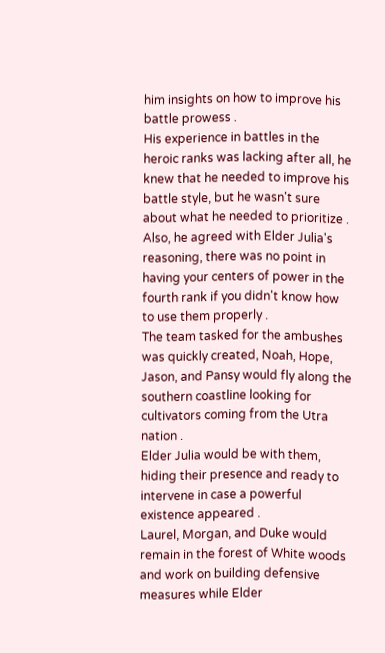him insights on how to improve his battle prowess .
His experience in battles in the heroic ranks was lacking after all, he knew that he needed to improve his battle style, but he wasn't sure about what he needed to prioritize .
Also, he agreed with Elder Julia's reasoning, there was no point in having your centers of power in the fourth rank if you didn't know how to use them properly .
The team tasked for the ambushes was quickly created, Noah, Hope, Jason, and Pansy would fly along the southern coastline looking for cultivators coming from the Utra nation .
Elder Julia would be with them, hiding their presence and ready to intervene in case a powerful existence appeared .
Laurel, Morgan, and Duke would remain in the forest of White woods and work on building defensive measures while Elder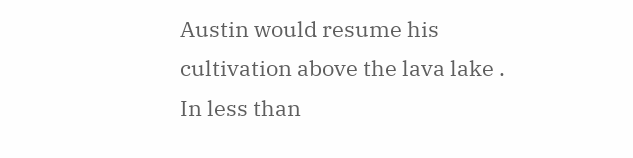Austin would resume his cultivation above the lava lake .
In less than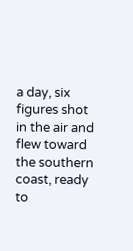a day, six figures shot in the air and flew toward the southern coast, ready to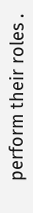perform their roles .